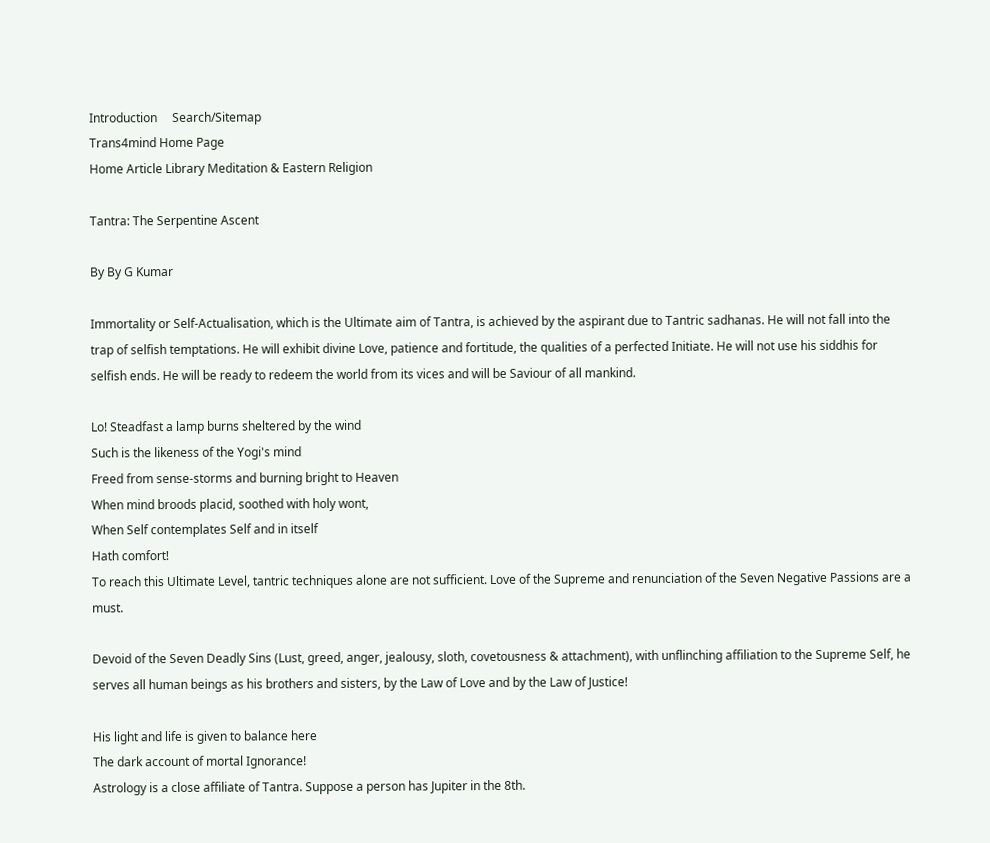Introduction     Search/Sitemap
Trans4mind Home Page
Home Article Library Meditation & Eastern Religion

Tantra: The Serpentine Ascent

By By G Kumar

Immortality or Self-Actualisation, which is the Ultimate aim of Tantra, is achieved by the aspirant due to Tantric sadhanas. He will not fall into the trap of selfish temptations. He will exhibit divine Love, patience and fortitude, the qualities of a perfected Initiate. He will not use his siddhis for selfish ends. He will be ready to redeem the world from its vices and will be Saviour of all mankind.

Lo! Steadfast a lamp burns sheltered by the wind
Such is the likeness of the Yogi's mind
Freed from sense-storms and burning bright to Heaven
When mind broods placid, soothed with holy wont,
When Self contemplates Self and in itself
Hath comfort!
To reach this Ultimate Level, tantric techniques alone are not sufficient. Love of the Supreme and renunciation of the Seven Negative Passions are a must.

Devoid of the Seven Deadly Sins (Lust, greed, anger, jealousy, sloth, covetousness & attachment), with unflinching affiliation to the Supreme Self, he serves all human beings as his brothers and sisters, by the Law of Love and by the Law of Justice!

His light and life is given to balance here
The dark account of mortal Ignorance!
Astrology is a close affiliate of Tantra. Suppose a person has Jupiter in the 8th.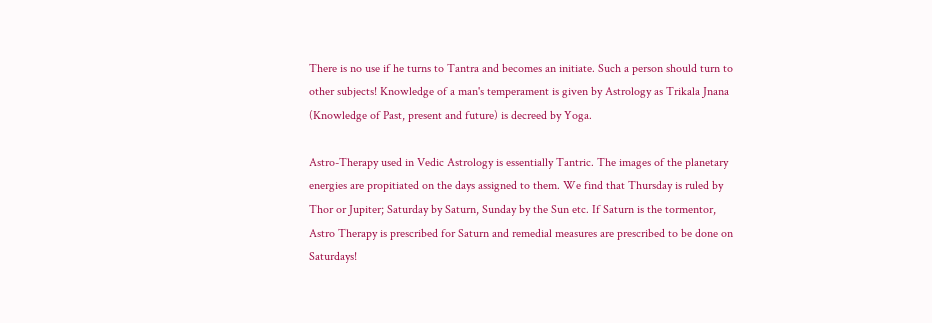There is no use if he turns to Tantra and becomes an initiate. Such a person should turn to other subjects! Knowledge of a man's temperament is given by Astrology as Trikala Jnana (Knowledge of Past, present and future) is decreed by Yoga.

Astro-Therapy used in Vedic Astrology is essentially Tantric. The images of the planetary energies are propitiated on the days assigned to them. We find that Thursday is ruled by Thor or Jupiter; Saturday by Saturn, Sunday by the Sun etc. If Saturn is the tormentor, Astro Therapy is prescribed for Saturn and remedial measures are prescribed to be done on Saturdays!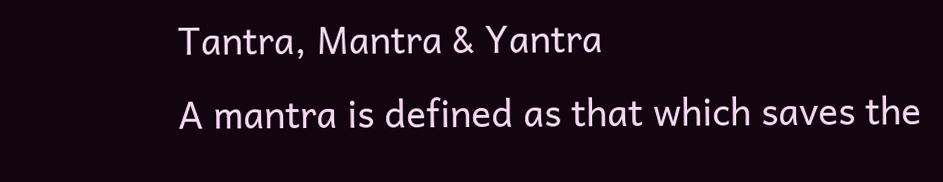Tantra, Mantra & Yantra
A mantra is defined as that which saves the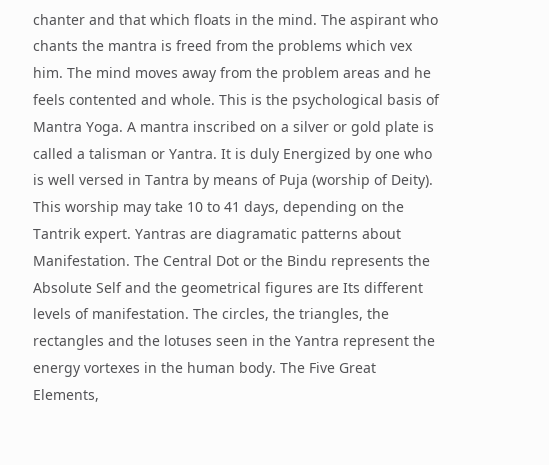chanter and that which floats in the mind. The aspirant who chants the mantra is freed from the problems which vex him. The mind moves away from the problem areas and he feels contented and whole. This is the psychological basis of Mantra Yoga. A mantra inscribed on a silver or gold plate is called a talisman or Yantra. It is duly Energized by one who is well versed in Tantra by means of Puja (worship of Deity). This worship may take 10 to 41 days, depending on the Tantrik expert. Yantras are diagramatic patterns about Manifestation. The Central Dot or the Bindu represents the Absolute Self and the geometrical figures are Its different levels of manifestation. The circles, the triangles, the rectangles and the lotuses seen in the Yantra represent the energy vortexes in the human body. The Five Great Elements,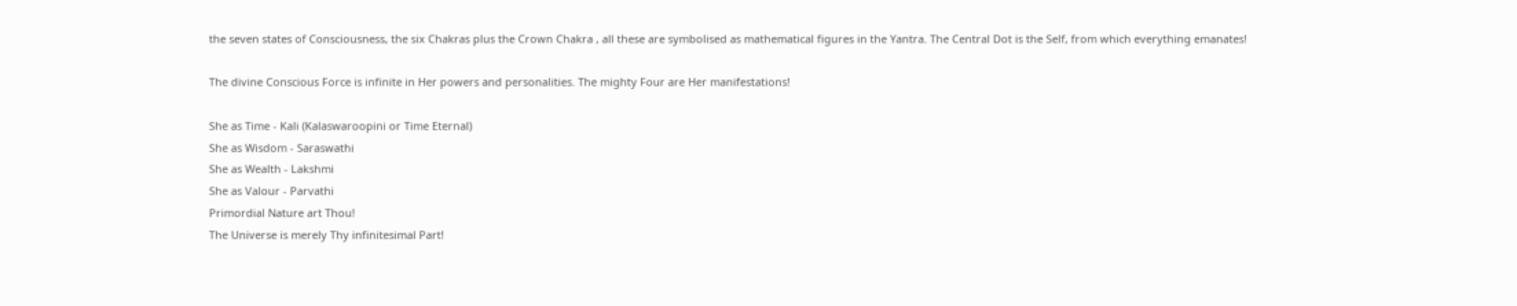the seven states of Consciousness, the six Chakras plus the Crown Chakra , all these are symbolised as mathematical figures in the Yantra. The Central Dot is the Self, from which everything emanates!

The divine Conscious Force is infinite in Her powers and personalities. The mighty Four are Her manifestations!

She as Time - Kali (Kalaswaroopini or Time Eternal)
She as Wisdom - Saraswathi
She as Wealth - Lakshmi
She as Valour - Parvathi
Primordial Nature art Thou!
The Universe is merely Thy infinitesimal Part!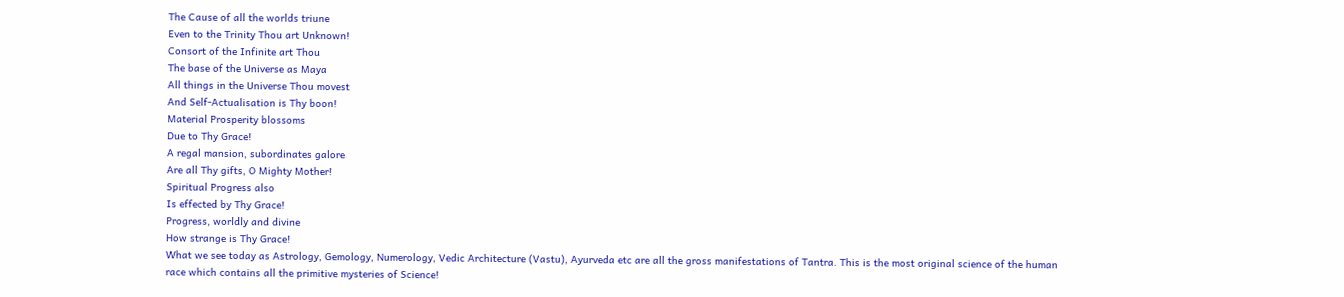The Cause of all the worlds triune
Even to the Trinity Thou art Unknown!
Consort of the Infinite art Thou
The base of the Universe as Maya
All things in the Universe Thou movest
And Self-Actualisation is Thy boon!
Material Prosperity blossoms
Due to Thy Grace!
A regal mansion, subordinates galore
Are all Thy gifts, O Mighty Mother!
Spiritual Progress also
Is effected by Thy Grace!
Progress, worldly and divine
How strange is Thy Grace!
What we see today as Astrology, Gemology, Numerology, Vedic Architecture (Vastu), Ayurveda etc are all the gross manifestations of Tantra. This is the most original science of the human race which contains all the primitive mysteries of Science!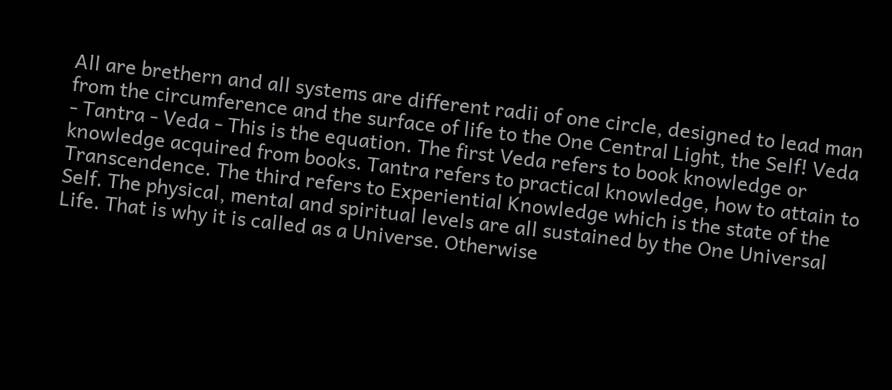All are brethern and all systems are different radii of one circle, designed to lead man from the circumference and the surface of life to the One Central Light, the Self! Veda - Tantra - Veda - This is the equation. The first Veda refers to book knowledge or knowledge acquired from books. Tantra refers to practical knowledge, how to attain to Transcendence. The third refers to Experiential Knowledge which is the state of the Self. The physical, mental and spiritual levels are all sustained by the One Universal Life. That is why it is called as a Universe. Otherwise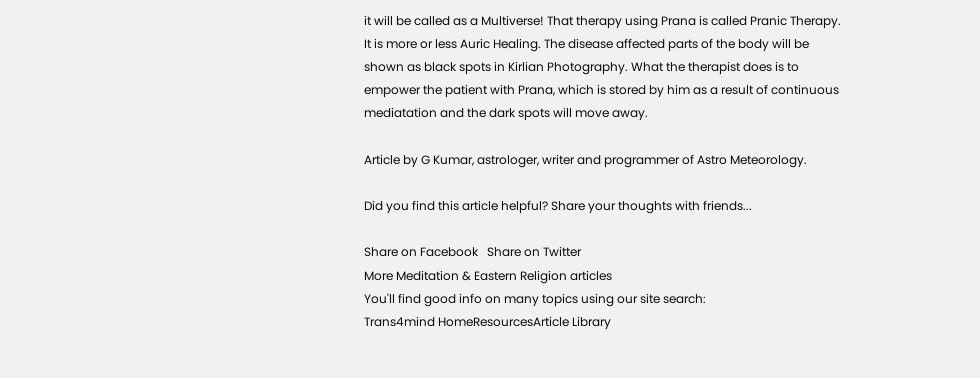it will be called as a Multiverse! That therapy using Prana is called Pranic Therapy. It is more or less Auric Healing. The disease affected parts of the body will be shown as black spots in Kirlian Photography. What the therapist does is to empower the patient with Prana, which is stored by him as a result of continuous mediatation and the dark spots will move away.

Article by G Kumar, astrologer, writer and programmer of Astro Meteorology.

Did you find this article helpful? Share your thoughts with friends...

Share on Facebook   Share on Twitter
More Meditation & Eastern Religion articles
You'll find good info on many topics using our site search:
Trans4mind HomeResourcesArticle Library